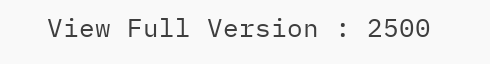View Full Version : 2500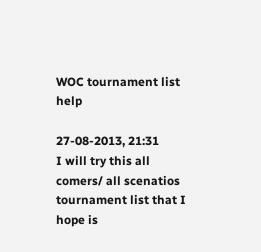WOC tournament list help

27-08-2013, 21:31
I will try this all comers/ all scenatios tournament list that I hope is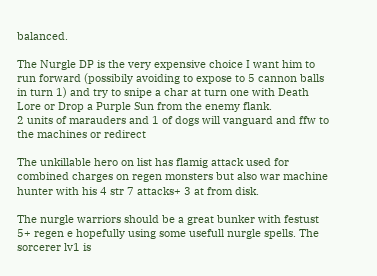balanced.

The Nurgle DP is the very expensive choice I want him to run forward (possibily avoiding to expose to 5 cannon balls in turn 1) and try to snipe a char at turn one with Death Lore or Drop a Purple Sun from the enemy flank.
2 units of marauders and 1 of dogs will vanguard and ffw to the machines or redirect

The unkillable hero on list has flamig attack used for combined charges on regen monsters but also war machine hunter with his 4 str 7 attacks+ 3 at from disk.

The nurgle warriors should be a great bunker with festust 5+ regen e hopefully using some usefull nurgle spells. The sorcerer lv1 is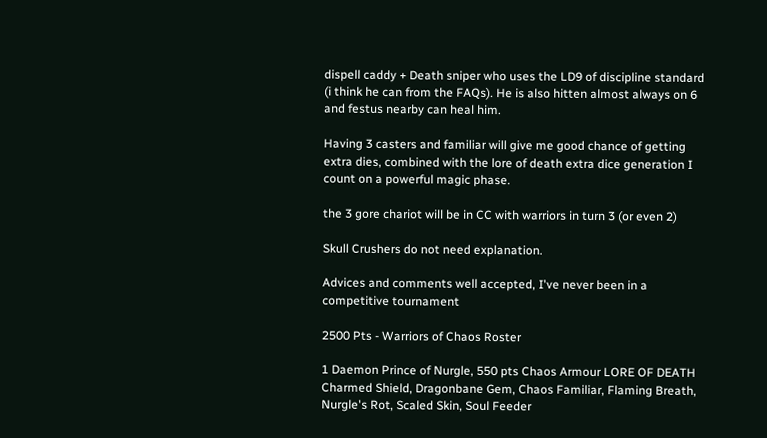dispell caddy + Death sniper who uses the LD9 of discipline standard (i think he can from the FAQs). He is also hitten almost always on 6 and festus nearby can heal him.

Having 3 casters and familiar will give me good chance of getting extra dies, combined with the lore of death extra dice generation I count on a powerful magic phase.

the 3 gore chariot will be in CC with warriors in turn 3 (or even 2)

Skull Crushers do not need explanation.

Advices and comments well accepted, I've never been in a competitive tournament

2500 Pts - Warriors of Chaos Roster

1 Daemon Prince of Nurgle, 550 pts Chaos Armour LORE OF DEATH
Charmed Shield, Dragonbane Gem, Chaos Familiar, Flaming Breath, Nurgle's Rot, Scaled Skin, Soul Feeder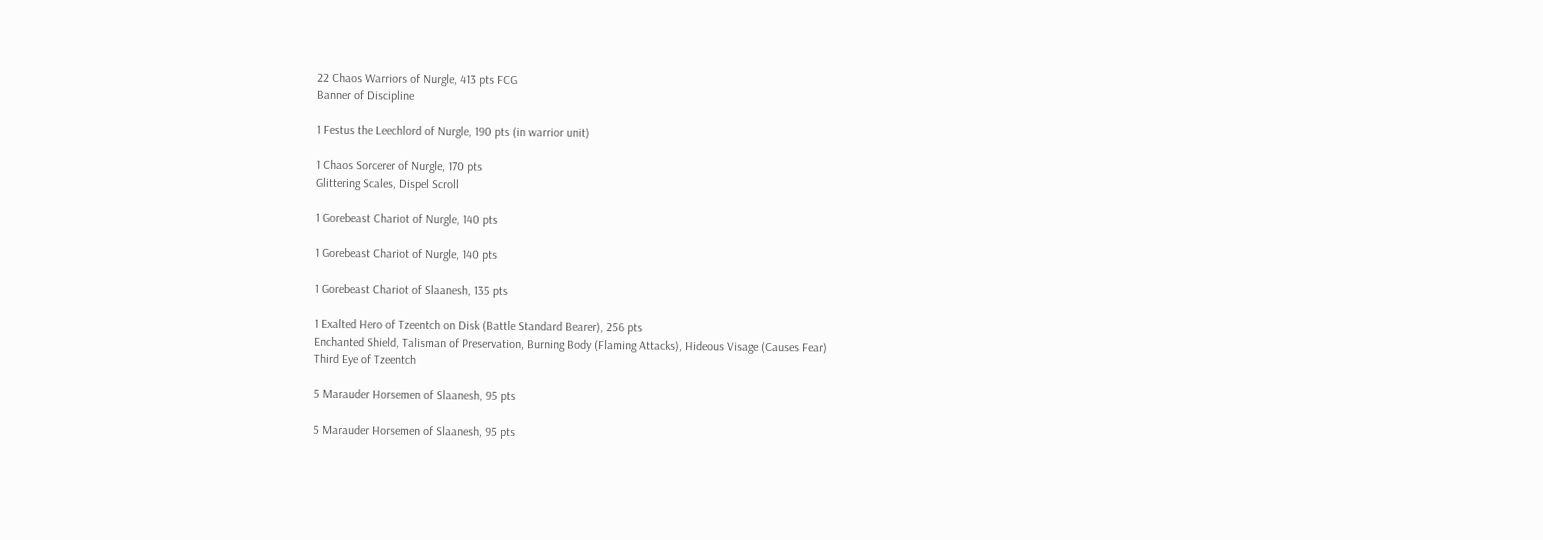22 Chaos Warriors of Nurgle, 413 pts FCG
Banner of Discipline

1 Festus the Leechlord of Nurgle, 190 pts (in warrior unit)

1 Chaos Sorcerer of Nurgle, 170 pts
Glittering Scales, Dispel Scroll

1 Gorebeast Chariot of Nurgle, 140 pts

1 Gorebeast Chariot of Nurgle, 140 pts

1 Gorebeast Chariot of Slaanesh, 135 pts

1 Exalted Hero of Tzeentch on Disk (Battle Standard Bearer), 256 pts
Enchanted Shield, Talisman of Preservation, Burning Body (Flaming Attacks), Hideous Visage (Causes Fear)
Third Eye of Tzeentch

5 Marauder Horsemen of Slaanesh, 95 pts

5 Marauder Horsemen of Slaanesh, 95 pts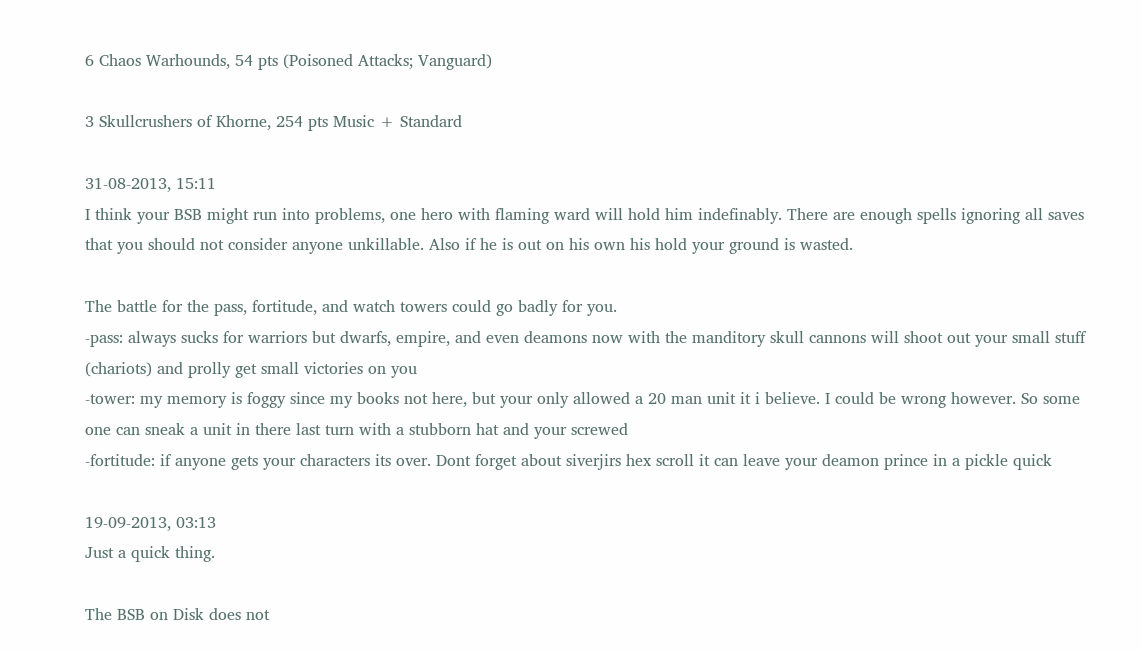6 Chaos Warhounds, 54 pts (Poisoned Attacks; Vanguard)

3 Skullcrushers of Khorne, 254 pts Music + Standard

31-08-2013, 15:11
I think your BSB might run into problems, one hero with flaming ward will hold him indefinably. There are enough spells ignoring all saves that you should not consider anyone unkillable. Also if he is out on his own his hold your ground is wasted.

The battle for the pass, fortitude, and watch towers could go badly for you.
-pass: always sucks for warriors but dwarfs, empire, and even deamons now with the manditory skull cannons will shoot out your small stuff (chariots) and prolly get small victories on you
-tower: my memory is foggy since my books not here, but your only allowed a 20 man unit it i believe. I could be wrong however. So some one can sneak a unit in there last turn with a stubborn hat and your screwed
-fortitude: if anyone gets your characters its over. Dont forget about siverjirs hex scroll it can leave your deamon prince in a pickle quick

19-09-2013, 03:13
Just a quick thing.

The BSB on Disk does not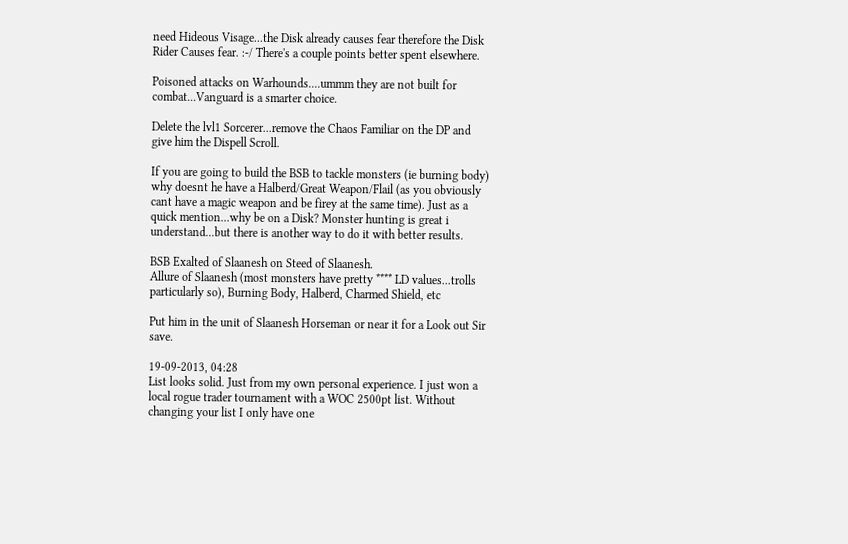need Hideous Visage...the Disk already causes fear therefore the Disk Rider Causes fear. :-/ There's a couple points better spent elsewhere.

Poisoned attacks on Warhounds....ummm they are not built for combat...Vanguard is a smarter choice.

Delete the lvl1 Sorcerer...remove the Chaos Familiar on the DP and give him the Dispell Scroll.

If you are going to build the BSB to tackle monsters (ie burning body) why doesnt he have a Halberd/Great Weapon/Flail (as you obviously cant have a magic weapon and be firey at the same time). Just as a quick mention...why be on a Disk? Monster hunting is great i understand...but there is another way to do it with better results.

BSB Exalted of Slaanesh on Steed of Slaanesh.
Allure of Slaanesh (most monsters have pretty **** LD values...trolls particularly so), Burning Body, Halberd, Charmed Shield, etc

Put him in the unit of Slaanesh Horseman or near it for a Look out Sir save.

19-09-2013, 04:28
List looks solid. Just from my own personal experience. I just won a local rogue trader tournament with a WOC 2500pt list. Without changing your list I only have one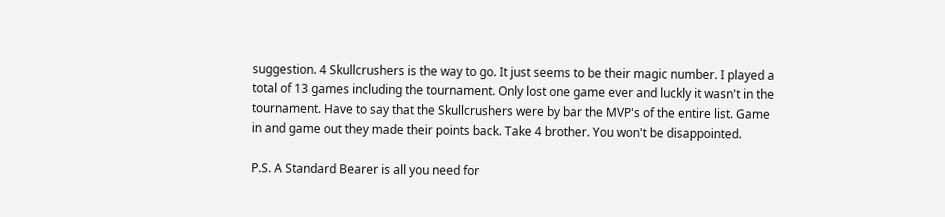suggestion. 4 Skullcrushers is the way to go. It just seems to be their magic number. I played a total of 13 games including the tournament. Only lost one game ever and luckly it wasn't in the tournament. Have to say that the Skullcrushers were by bar the MVP's of the entire list. Game in and game out they made their points back. Take 4 brother. You won't be disappointed.

P.S. A Standard Bearer is all you need for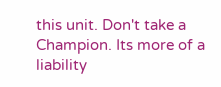this unit. Don't take a Champion. Its more of a liability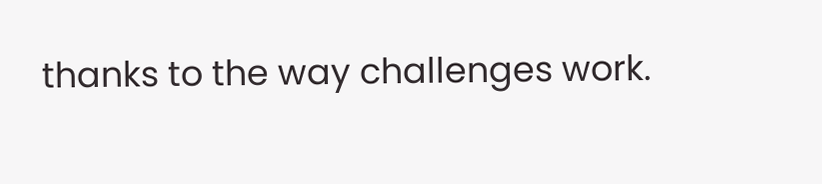thanks to the way challenges work.